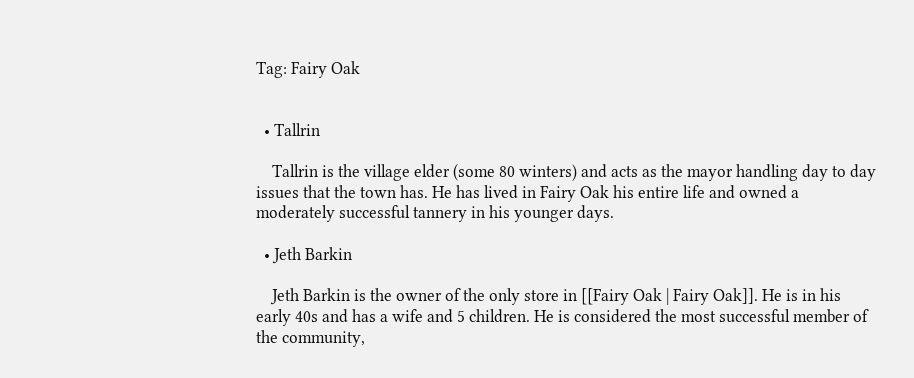Tag: Fairy Oak


  • Tallrin

    Tallrin is the village elder (some 80 winters) and acts as the mayor handling day to day issues that the town has. He has lived in Fairy Oak his entire life and owned a moderately successful tannery in his younger days.

  • Jeth Barkin

    Jeth Barkin is the owner of the only store in [[Fairy Oak | Fairy Oak]]. He is in his early 40s and has a wife and 5 children. He is considered the most successful member of the community,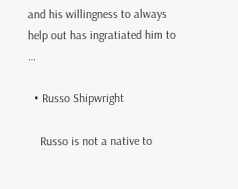and his willingness to always help out has ingratiated him to …

  • Russo Shipwright

    Russo is not a native to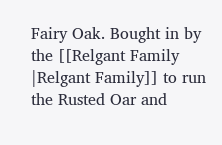Fairy Oak. Bought in by the [[Relgant Family |Relgant Family]] to run the Rusted Oar and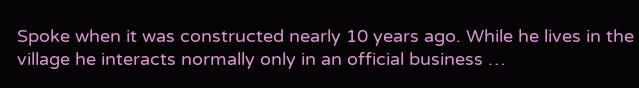Spoke when it was constructed nearly 10 years ago. While he lives in the village he interacts normally only in an official business …